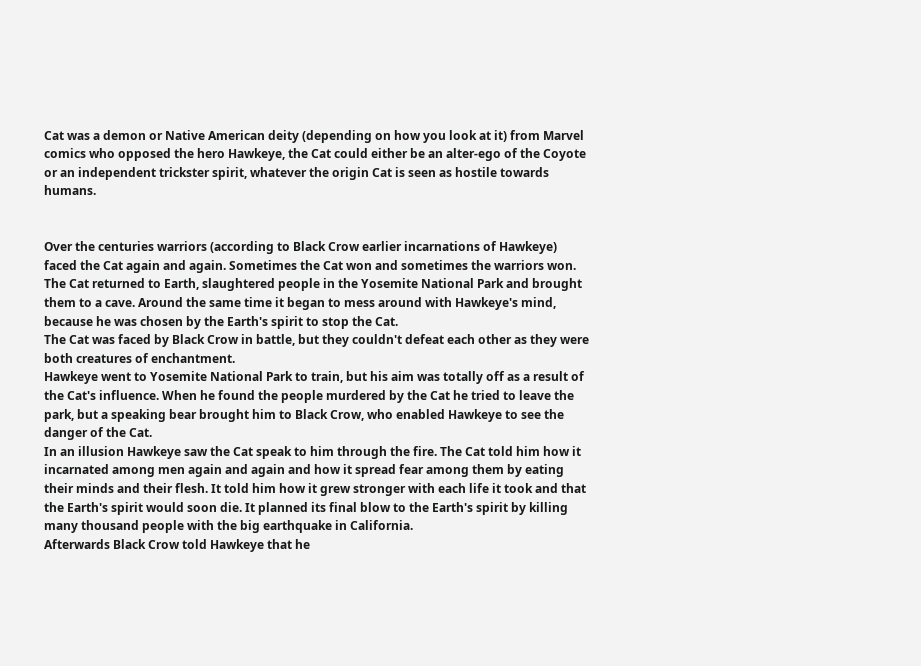Cat was a demon or Native American deity (depending on how you look at it) from Marvel comics who opposed the hero Hawkeye, the Cat could either be an alter-ego of the Coyote or an independent trickster spirit, whatever the origin Cat is seen as hostile towards humans.


Over the centuries warriors (according to Black Crow earlier incarnations of Hawkeye) faced the Cat again and again. Sometimes the Cat won and sometimes the warriors won.
The Cat returned to Earth, slaughtered people in the Yosemite National Park and brought them to a cave. Around the same time it began to mess around with Hawkeye's mind, because he was chosen by the Earth's spirit to stop the Cat.
The Cat was faced by Black Crow in battle, but they couldn't defeat each other as they were both creatures of enchantment.
Hawkeye went to Yosemite National Park to train, but his aim was totally off as a result of the Cat's influence. When he found the people murdered by the Cat he tried to leave the park, but a speaking bear brought him to Black Crow, who enabled Hawkeye to see the danger of the Cat.
In an illusion Hawkeye saw the Cat speak to him through the fire. The Cat told him how it incarnated among men again and again and how it spread fear among them by eating their minds and their flesh. It told him how it grew stronger with each life it took and that the Earth's spirit would soon die. It planned its final blow to the Earth's spirit by killing many thousand people with the big earthquake in California.
Afterwards Black Crow told Hawkeye that he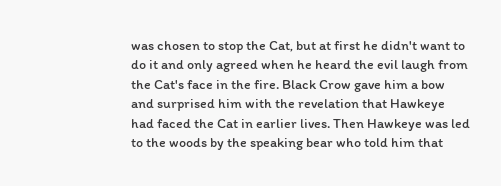was chosen to stop the Cat, but at first he didn't want to do it and only agreed when he heard the evil laugh from the Cat's face in the fire. Black Crow gave him a bow and surprised him with the revelation that Hawkeye had faced the Cat in earlier lives. Then Hawkeye was led to the woods by the speaking bear who told him that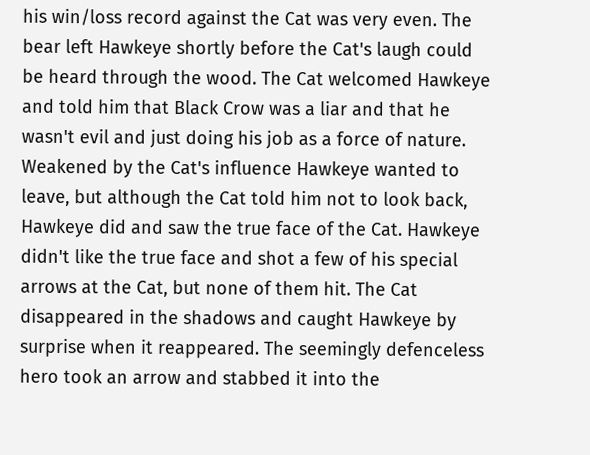his win/loss record against the Cat was very even. The bear left Hawkeye shortly before the Cat's laugh could be heard through the wood. The Cat welcomed Hawkeye and told him that Black Crow was a liar and that he wasn't evil and just doing his job as a force of nature. Weakened by the Cat's influence Hawkeye wanted to leave, but although the Cat told him not to look back, Hawkeye did and saw the true face of the Cat. Hawkeye didn't like the true face and shot a few of his special arrows at the Cat, but none of them hit. The Cat disappeared in the shadows and caught Hawkeye by surprise when it reappeared. The seemingly defenceless hero took an arrow and stabbed it into the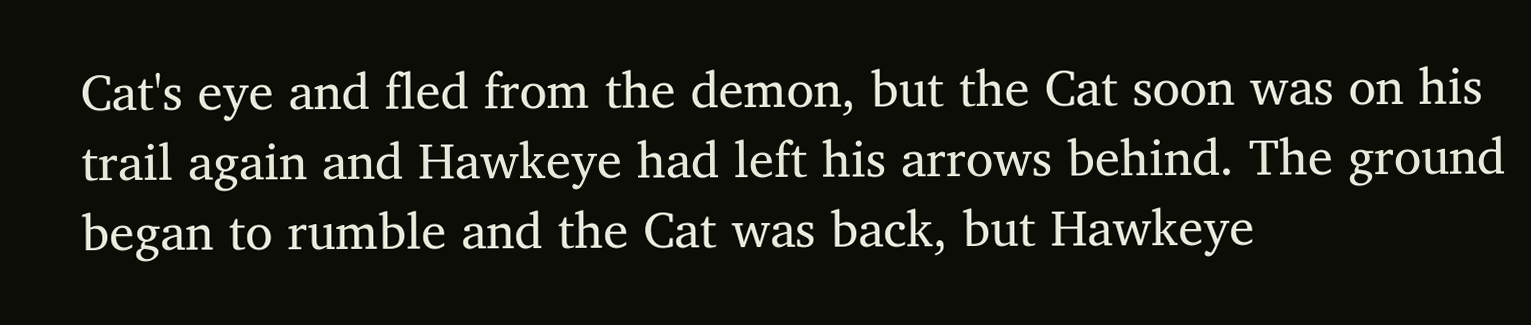Cat's eye and fled from the demon, but the Cat soon was on his trail again and Hawkeye had left his arrows behind. The ground began to rumble and the Cat was back, but Hawkeye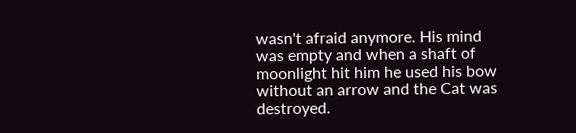wasn't afraid anymore. His mind was empty and when a shaft of moonlight hit him he used his bow without an arrow and the Cat was destroyed.